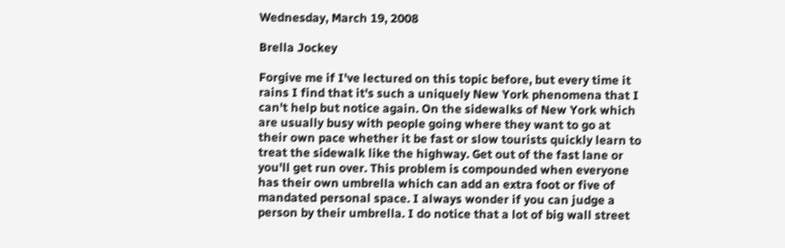Wednesday, March 19, 2008

Brella Jockey

Forgive me if I've lectured on this topic before, but every time it rains I find that it's such a uniquely New York phenomena that I can't help but notice again. On the sidewalks of New York which are usually busy with people going where they want to go at their own pace whether it be fast or slow tourists quickly learn to treat the sidewalk like the highway. Get out of the fast lane or you'll get run over. This problem is compounded when everyone has their own umbrella which can add an extra foot or five of mandated personal space. I always wonder if you can judge a person by their umbrella. I do notice that a lot of big wall street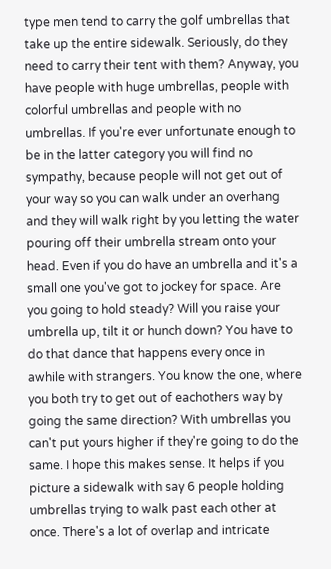type men tend to carry the golf umbrellas that take up the entire sidewalk. Seriously, do they need to carry their tent with them? Anyway, you have people with huge umbrellas, people with colorful umbrellas and people with no umbrellas. If you're ever unfortunate enough to be in the latter category you will find no sympathy, because people will not get out of your way so you can walk under an overhang and they will walk right by you letting the water pouring off their umbrella stream onto your head. Even if you do have an umbrella and it's a small one you've got to jockey for space. Are you going to hold steady? Will you raise your umbrella up, tilt it or hunch down? You have to do that dance that happens every once in awhile with strangers. You know the one, where you both try to get out of eachothers way by going the same direction? With umbrellas you can't put yours higher if they're going to do the same. I hope this makes sense. It helps if you picture a sidewalk with say 6 people holding umbrellas trying to walk past each other at once. There's a lot of overlap and intricate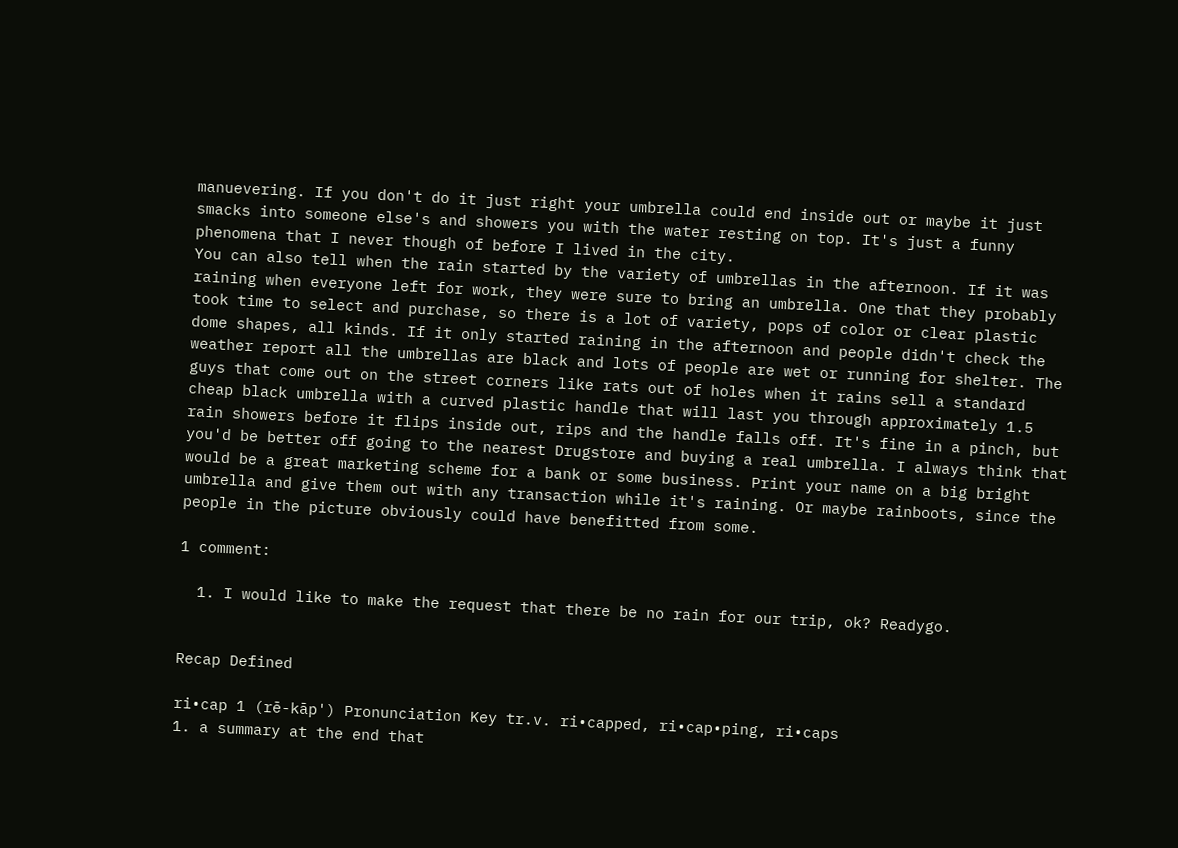manuevering. If you don't do it just right your umbrella could end inside out or maybe it just smacks into someone else's and showers you with the water resting on top. It's just a funny phenomena that I never though of before I lived in the city.
You can also tell when the rain started by the variety of umbrellas in the afternoon. If it was raining when everyone left for work, they were sure to bring an umbrella. One that they probably took time to select and purchase, so there is a lot of variety, pops of color or clear plastic dome shapes, all kinds. If it only started raining in the afternoon and people didn't check the weather report all the umbrellas are black and lots of people are wet or running for shelter. The guys that come out on the street corners like rats out of holes when it rains sell a standard cheap black umbrella with a curved plastic handle that will last you through approximately 1.5 rain showers before it flips inside out, rips and the handle falls off. It's fine in a pinch, but you'd be better off going to the nearest Drugstore and buying a real umbrella. I always think that would be a great marketing scheme for a bank or some business. Print your name on a big bright umbrella and give them out with any transaction while it's raining. Or maybe rainboots, since the people in the picture obviously could have benefitted from some.

1 comment:

  1. I would like to make the request that there be no rain for our trip, ok? Readygo.


Recap Defined

ri•cap 1 (rē-kāp') Pronunciation Key tr.v. ri•capped, ri•cap•ping, ri•caps
1. a summary at the end that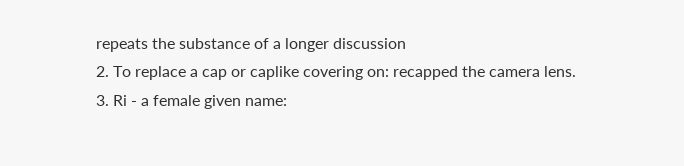repeats the substance of a longer discussion
2. To replace a cap or caplike covering on: recapped the camera lens.
3. Ri - a female given name: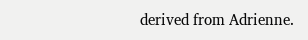derived from Adrienne.